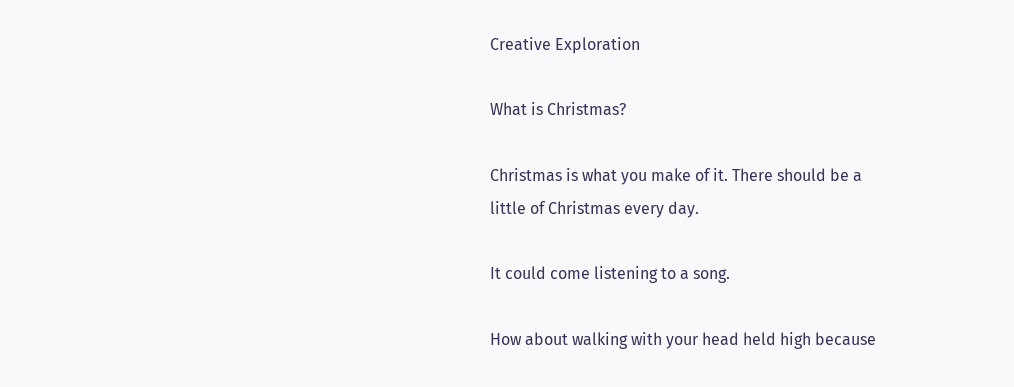Creative Exploration

What is Christmas?

Christmas is what you make of it. There should be a little of Christmas every day.

It could come listening to a song.

How about walking with your head held high because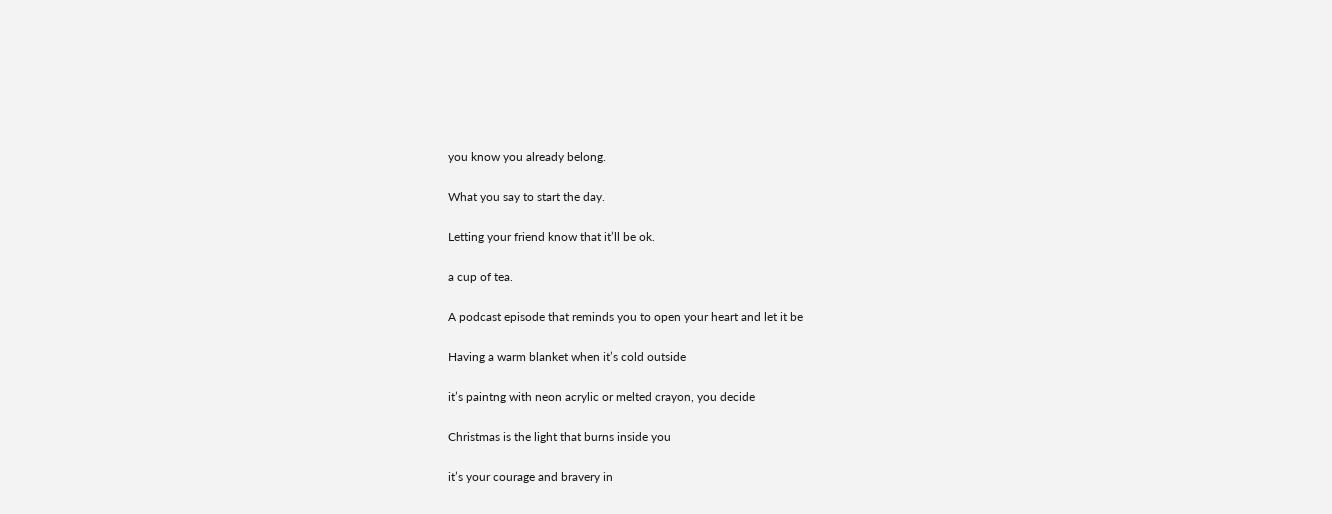you know you already belong.

What you say to start the day.

Letting your friend know that it’ll be ok.

a cup of tea.

A podcast episode that reminds you to open your heart and let it be

Having a warm blanket when it’s cold outside

it’s paintng with neon acrylic or melted crayon, you decide

Christmas is the light that burns inside you

it’s your courage and bravery in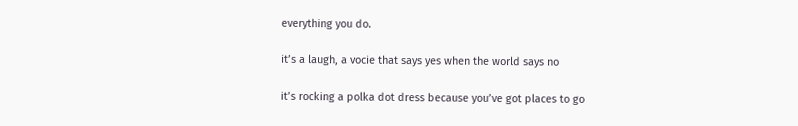everything you do.

it’s a laugh, a vocie that says yes when the world says no

it’s rocking a polka dot dress because you’ve got places to go